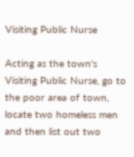Visiting Public Nurse

Acting as the town's Visiting Public Nurse, go to the poor area of town, locate two homeless men and then list out two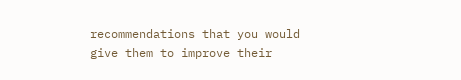recommendations that you would give them to improve their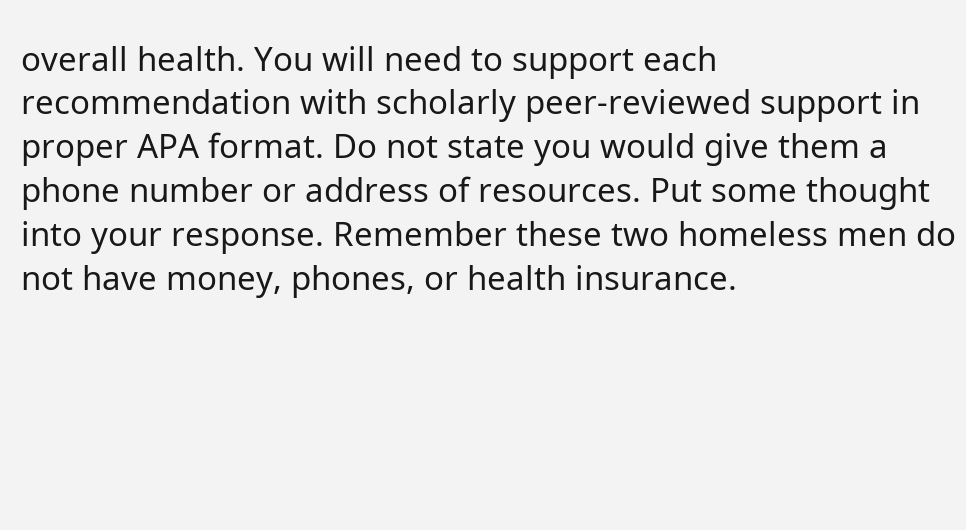overall health. You will need to support each recommendation with scholarly peer-reviewed support in proper APA format. Do not state you would give them a phone number or address of resources. Put some thought into your response. Remember these two homeless men do not have money, phones, or health insurance.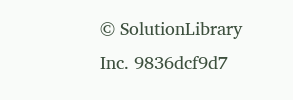© SolutionLibrary Inc. 9836dcf9d7